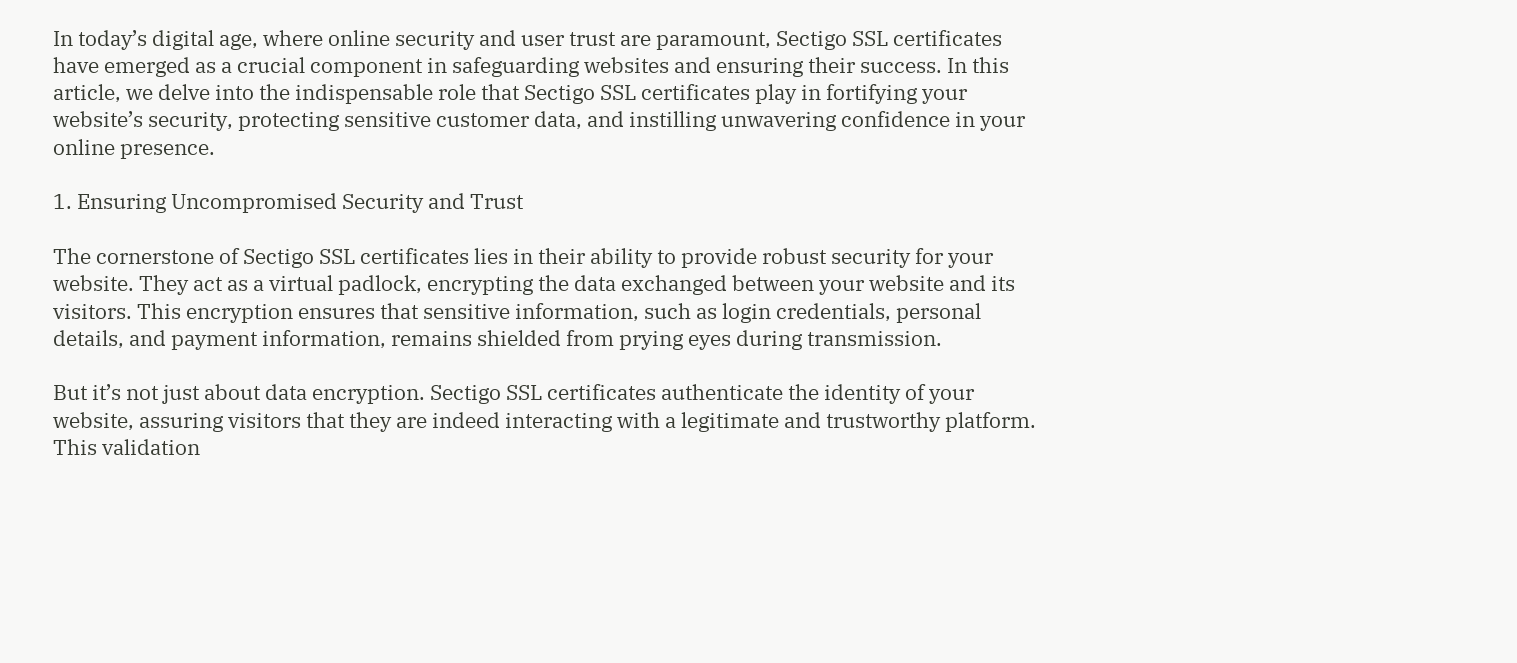In today’s digital age, where online security and user trust are paramount, Sectigo SSL certificates have emerged as a crucial component in safeguarding websites and ensuring their success. In this article, we delve into the indispensable role that Sectigo SSL certificates play in fortifying your website’s security, protecting sensitive customer data, and instilling unwavering confidence in your online presence.

1. Ensuring Uncompromised Security and Trust

The cornerstone of Sectigo SSL certificates lies in their ability to provide robust security for your website. They act as a virtual padlock, encrypting the data exchanged between your website and its visitors. This encryption ensures that sensitive information, such as login credentials, personal details, and payment information, remains shielded from prying eyes during transmission.

But it’s not just about data encryption. Sectigo SSL certificates authenticate the identity of your website, assuring visitors that they are indeed interacting with a legitimate and trustworthy platform. This validation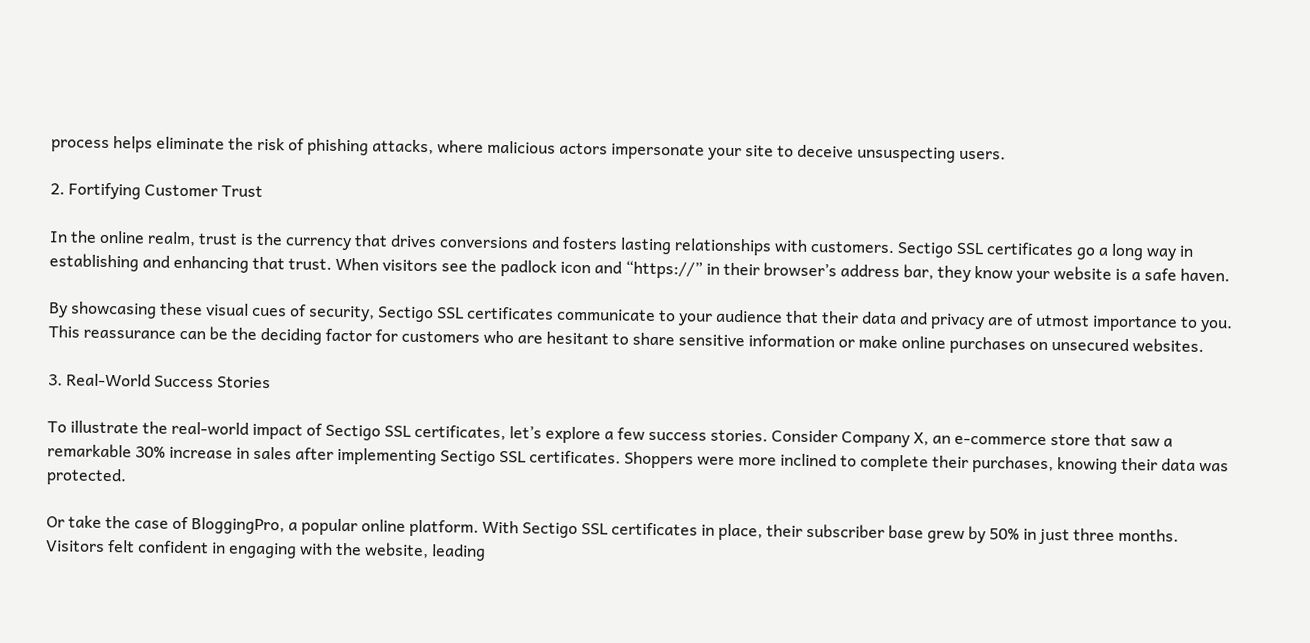process helps eliminate the risk of phishing attacks, where malicious actors impersonate your site to deceive unsuspecting users.

2. Fortifying Customer Trust

In the online realm, trust is the currency that drives conversions and fosters lasting relationships with customers. Sectigo SSL certificates go a long way in establishing and enhancing that trust. When visitors see the padlock icon and “https://” in their browser’s address bar, they know your website is a safe haven.

By showcasing these visual cues of security, Sectigo SSL certificates communicate to your audience that their data and privacy are of utmost importance to you. This reassurance can be the deciding factor for customers who are hesitant to share sensitive information or make online purchases on unsecured websites.

3. Real-World Success Stories

To illustrate the real-world impact of Sectigo SSL certificates, let’s explore a few success stories. Consider Company X, an e-commerce store that saw a remarkable 30% increase in sales after implementing Sectigo SSL certificates. Shoppers were more inclined to complete their purchases, knowing their data was protected.

Or take the case of BloggingPro, a popular online platform. With Sectigo SSL certificates in place, their subscriber base grew by 50% in just three months. Visitors felt confident in engaging with the website, leading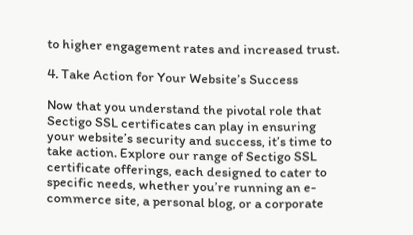to higher engagement rates and increased trust.

4. Take Action for Your Website’s Success

Now that you understand the pivotal role that Sectigo SSL certificates can play in ensuring your website’s security and success, it’s time to take action. Explore our range of Sectigo SSL certificate offerings, each designed to cater to specific needs, whether you’re running an e-commerce site, a personal blog, or a corporate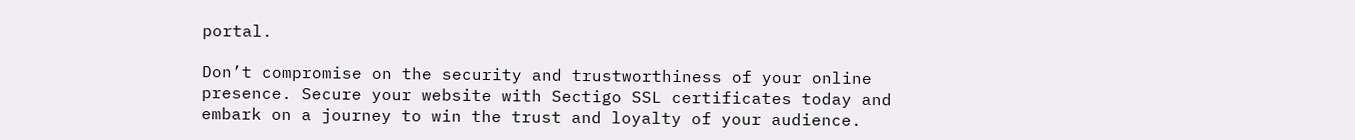portal.

Don’t compromise on the security and trustworthiness of your online presence. Secure your website with Sectigo SSL certificates today and embark on a journey to win the trust and loyalty of your audience.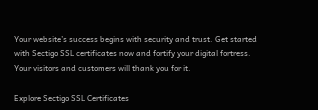Your website’s success begins with security and trust. Get started with Sectigo SSL certificates now and fortify your digital fortress. Your visitors and customers will thank you for it.

Explore Sectigo SSL Certificates